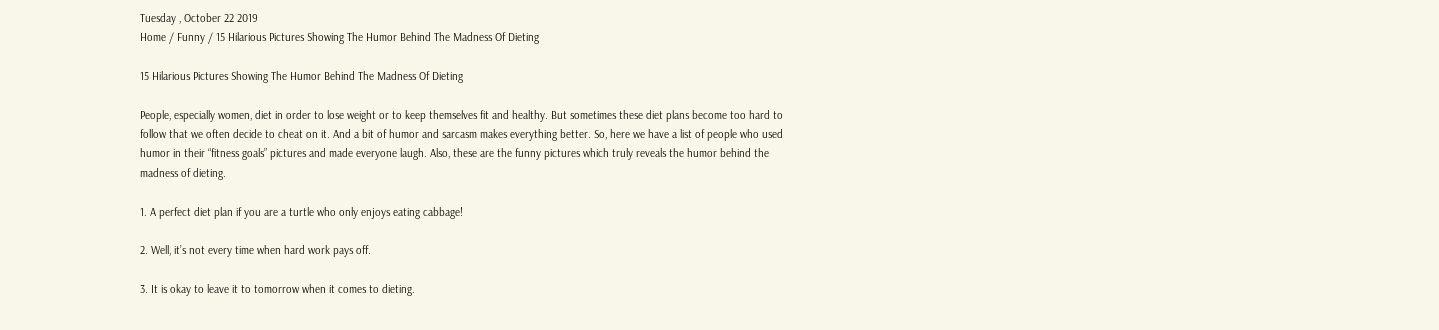Tuesday , October 22 2019
Home / Funny / 15 Hilarious Pictures Showing The Humor Behind The Madness Of Dieting

15 Hilarious Pictures Showing The Humor Behind The Madness Of Dieting

People, especially women, diet in order to lose weight or to keep themselves fit and healthy. But sometimes these diet plans become too hard to follow that we often decide to cheat on it. And a bit of humor and sarcasm makes everything better. So, here we have a list of people who used humor in their “fitness goals” pictures and made everyone laugh. Also, these are the funny pictures which truly reveals the humor behind the madness of dieting.

1. A perfect diet plan if you are a turtle who only enjoys eating cabbage!

2. Well, it’s not every time when hard work pays off.

3. It is okay to leave it to tomorrow when it comes to dieting.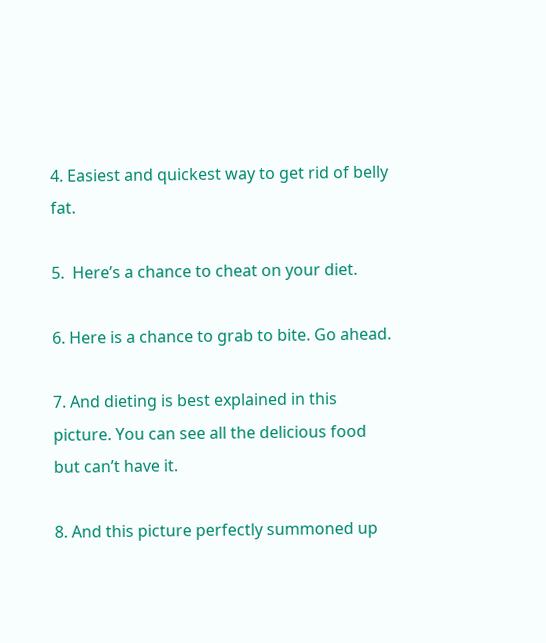4. Easiest and quickest way to get rid of belly fat.

5.  Here’s a chance to cheat on your diet.

6. Here is a chance to grab to bite. Go ahead.

7. And dieting is best explained in this picture. You can see all the delicious food but can’t have it.

8. And this picture perfectly summoned up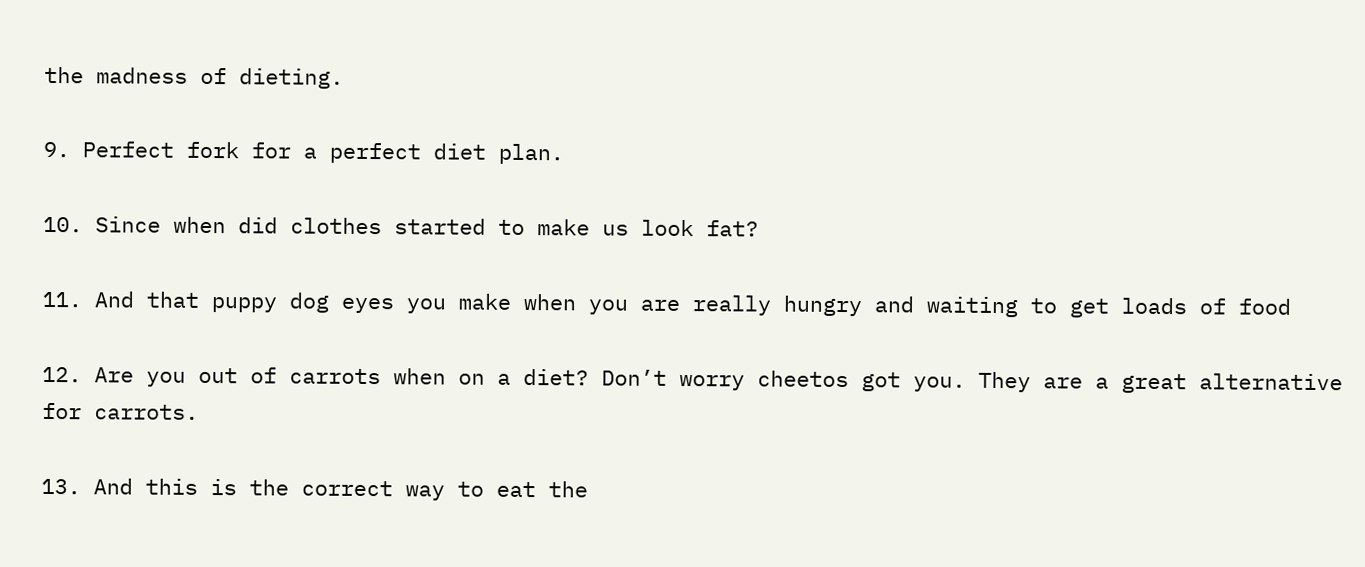the madness of dieting.

9. Perfect fork for a perfect diet plan.

10. Since when did clothes started to make us look fat?

11. And that puppy dog eyes you make when you are really hungry and waiting to get loads of food

12. Are you out of carrots when on a diet? Don’t worry cheetos got you. They are a great alternative for carrots.

13. And this is the correct way to eat the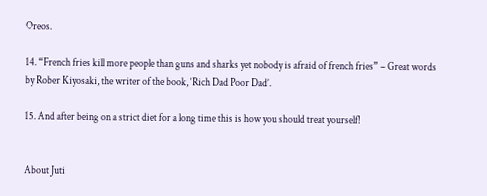Oreos.

14. “French fries kill more people than guns and sharks yet nobody is afraid of french fries” – Great words by Rober Kiyosaki, the writer of the book, ‘Rich Dad Poor Dad’.

15. And after being on a strict diet for a long time this is how you should treat yourself!


About Juti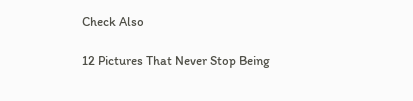Check Also

12 Pictures That Never Stop Being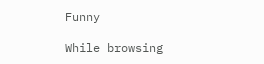Funny

While browsing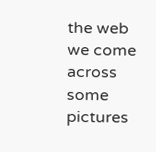the web we come across some pictures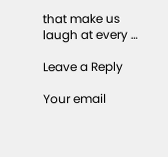that make us laugh at every …

Leave a Reply

Your email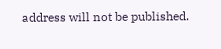address will not be published.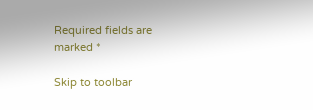Required fields are marked *

Skip to toolbar